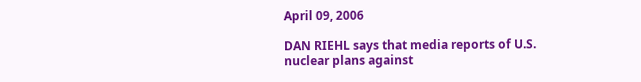April 09, 2006

DAN RIEHL says that media reports of U.S. nuclear plans against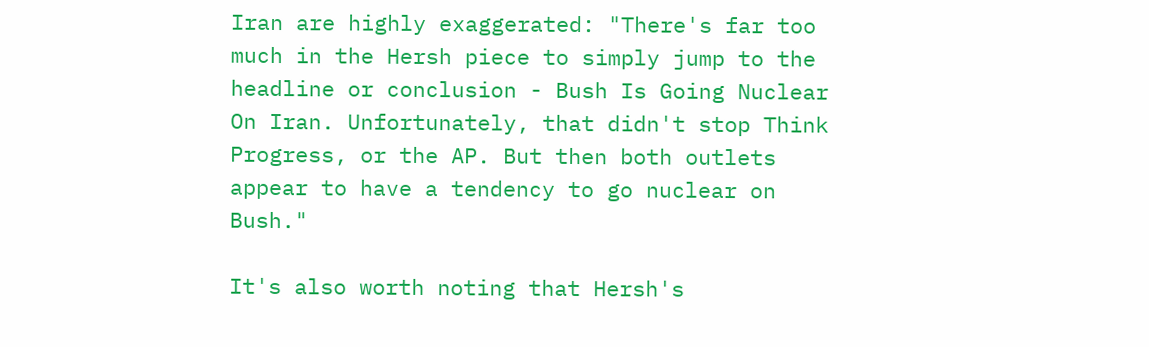Iran are highly exaggerated: "There's far too much in the Hersh piece to simply jump to the headline or conclusion - Bush Is Going Nuclear On Iran. Unfortunately, that didn't stop Think Progress, or the AP. But then both outlets appear to have a tendency to go nuclear on Bush."

It's also worth noting that Hersh's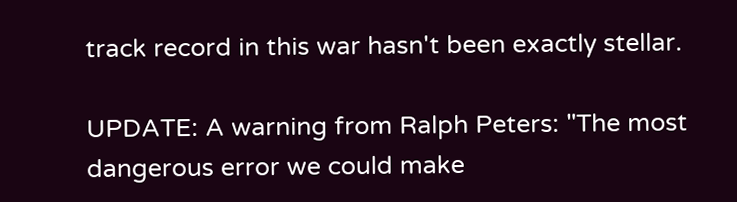track record in this war hasn't been exactly stellar.

UPDATE: A warning from Ralph Peters: "The most dangerous error we could make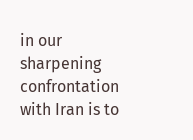in our sharpening confrontation with Iran is to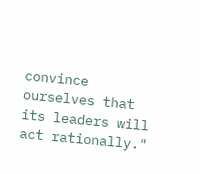convince ourselves that its leaders will act rationally."